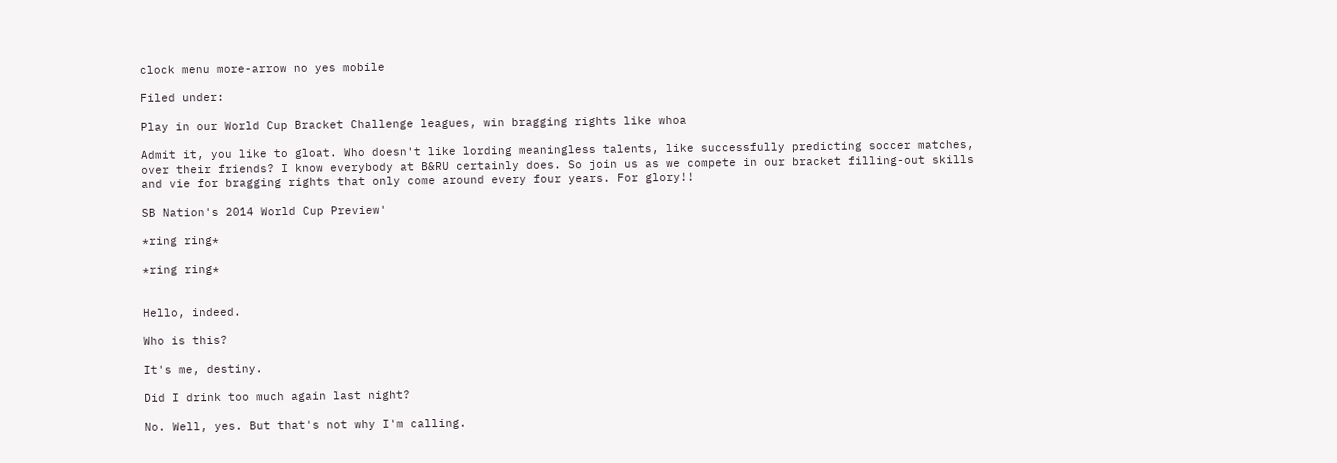clock menu more-arrow no yes mobile

Filed under:

Play in our World Cup Bracket Challenge leagues, win bragging rights like whoa

Admit it, you like to gloat. Who doesn't like lording meaningless talents, like successfully predicting soccer matches, over their friends? I know everybody at B&RU certainly does. So join us as we compete in our bracket filling-out skills and vie for bragging rights that only come around every four years. For glory!!

SB Nation's 2014 World Cup Preview'

*ring ring*

*ring ring*


Hello, indeed.

Who is this?

It's me, destiny.

Did I drink too much again last night?

No. Well, yes. But that's not why I'm calling.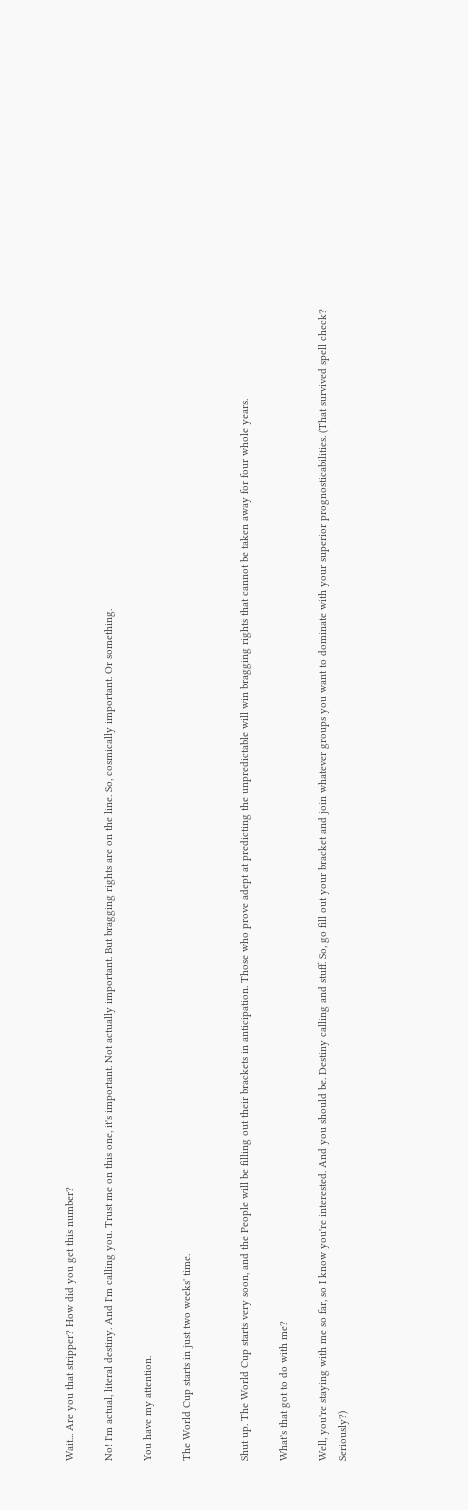Wait... Are you that stripper? How did you get this number?

No! I'm actual, literal destiny. And I'm calling you. Trust me on this one, it's important. Not actually important. But bragging rights are on the line. So, cosmically important. Or something.

You have my attention.

The World Cup starts in just two weeks' time.


Shut up. The World Cup starts very soon, and the People will be filling out their brackets in anticipation. Those who prove adept at predicting the unpredictable will win bragging rights that cannot be taken away for four whole years.

What's that got to do with me?

Well, you're staying with me so far, so I know you're interested. And you should be. Destiny calling and stuff. So, go fill out your bracket and join whatever groups you want to dominate with your superior prognosticabilities. (That survived spell check? Seriously?)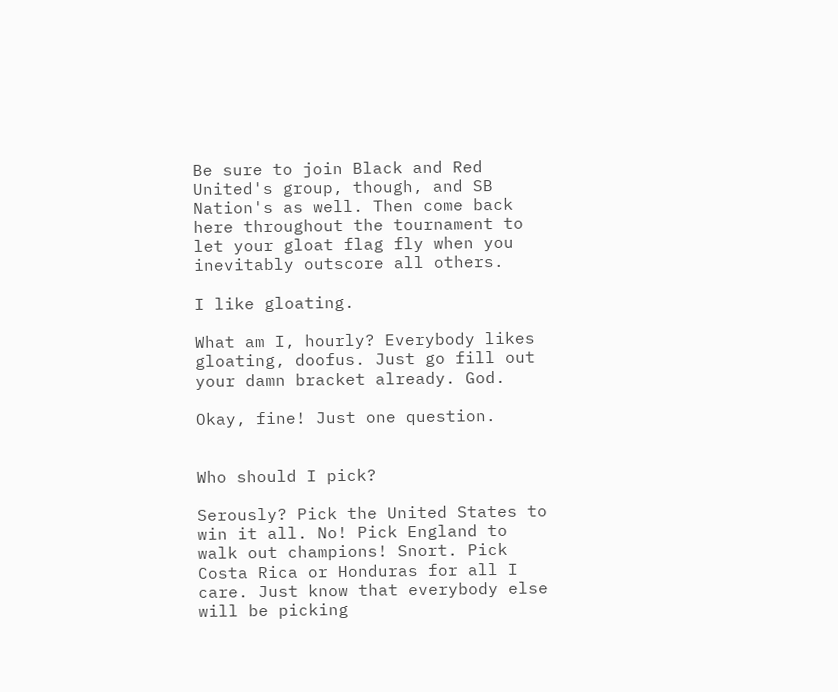Be sure to join Black and Red United's group, though, and SB Nation's as well. Then come back here throughout the tournament to let your gloat flag fly when you inevitably outscore all others.

I like gloating.

What am I, hourly? Everybody likes gloating, doofus. Just go fill out your damn bracket already. God.

Okay, fine! Just one question.


Who should I pick?

Serously? Pick the United States to win it all. No! Pick England to walk out champions! Snort. Pick Costa Rica or Honduras for all I care. Just know that everybody else will be picking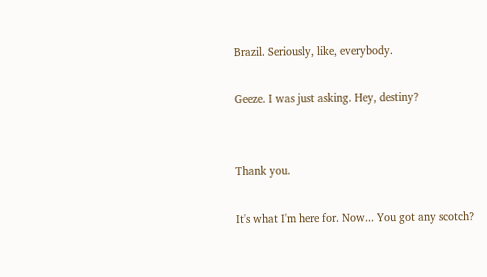Brazil. Seriously, like, everybody.

Geeze. I was just asking. Hey, destiny?


Thank you.

It's what I'm here for. Now... You got any scotch?